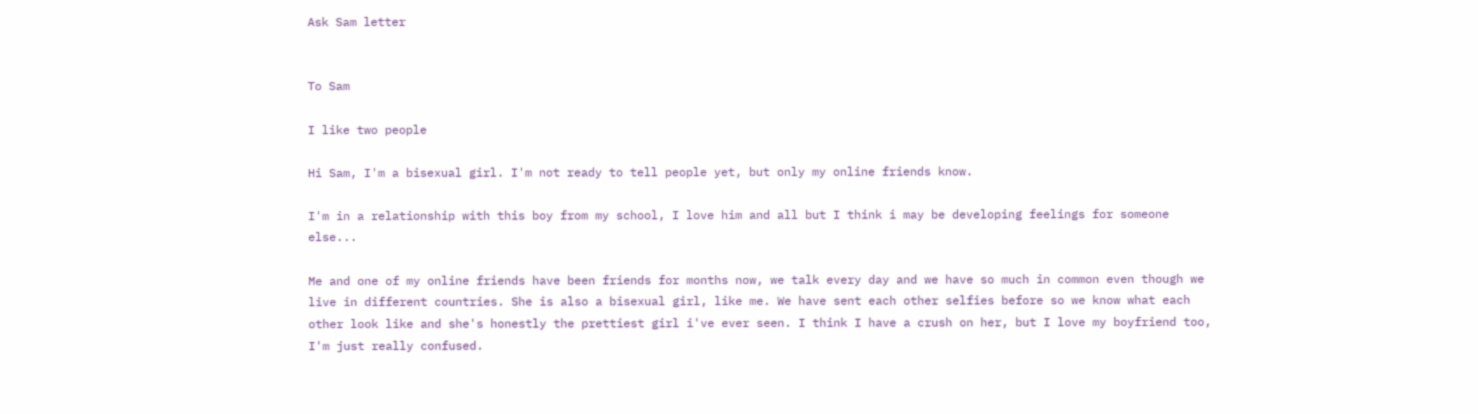Ask Sam letter


To Sam

I like two people

Hi Sam, I'm a bisexual girl. I'm not ready to tell people yet, but only my online friends know.

I'm in a relationship with this boy from my school, I love him and all but I think i may be developing feelings for someone else...

Me and one of my online friends have been friends for months now, we talk every day and we have so much in common even though we live in different countries. She is also a bisexual girl, like me. We have sent each other selfies before so we know what each other look like and she's honestly the prettiest girl i've ever seen. I think I have a crush on her, but I love my boyfriend too, I'm just really confused.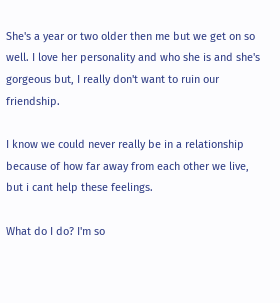She's a year or two older then me but we get on so well. I love her personality and who she is and she's gorgeous but, I really don't want to ruin our friendship.

I know we could never really be in a relationship because of how far away from each other we live, but i cant help these feelings.

What do I do? I'm so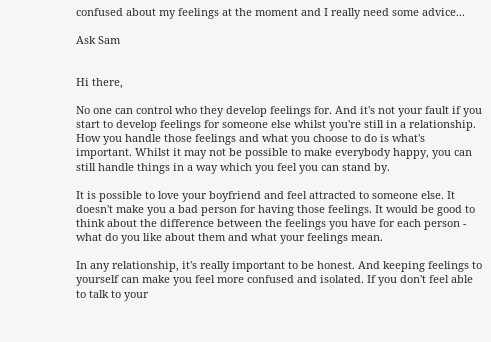confused about my feelings at the moment and I really need some advice...

Ask Sam


Hi there,

No one can control who they develop feelings for. And it's not your fault if you start to develop feelings for someone else whilst you're still in a relationship. How you handle those feelings and what you choose to do is what's important. Whilst it may not be possible to make everybody happy, you can still handle things in a way which you feel you can stand by.

It is possible to love your boyfriend and feel attracted to someone else. It doesn't make you a bad person for having those feelings. It would be good to think about the difference between the feelings you have for each person - what do you like about them and what your feelings mean.

In any relationship, it's really important to be honest. And keeping feelings to yourself can make you feel more confused and isolated. If you don't feel able to talk to your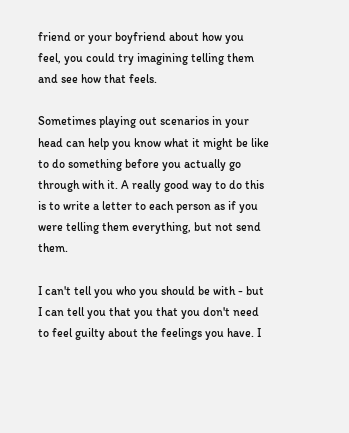friend or your boyfriend about how you feel, you could try imagining telling them and see how that feels.

Sometimes playing out scenarios in your head can help you know what it might be like to do something before you actually go through with it. A really good way to do this is to write a letter to each person as if you were telling them everything, but not send them.

I can't tell you who you should be with - but I can tell you that you that you don't need to feel guilty about the feelings you have. I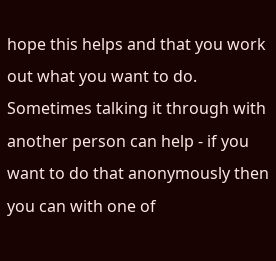hope this helps and that you work out what you want to do. Sometimes talking it through with another person can help - if you want to do that anonymously then you can with one of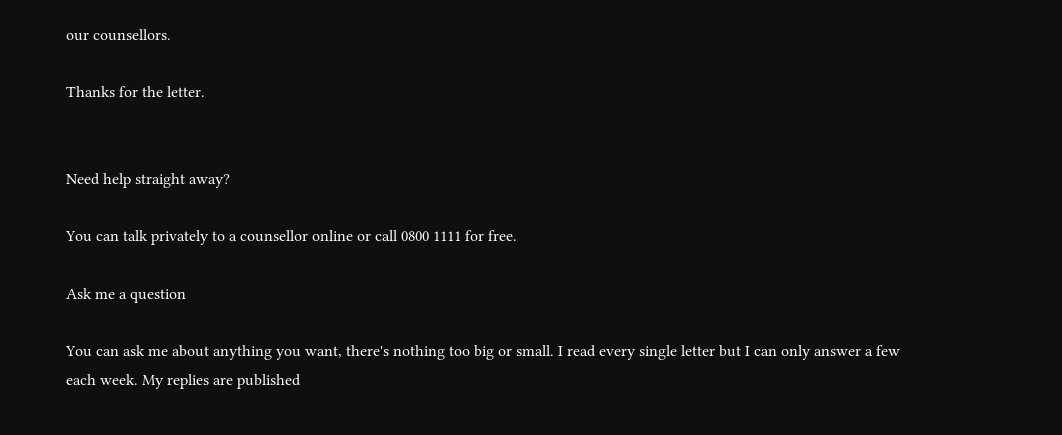our counsellors.

Thanks for the letter.


Need help straight away?

You can talk privately to a counsellor online or call 0800 1111 for free.

Ask me a question

You can ask me about anything you want, there's nothing too big or small. I read every single letter but I can only answer a few each week. My replies are published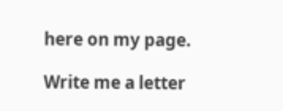here on my page.

Write me a letter